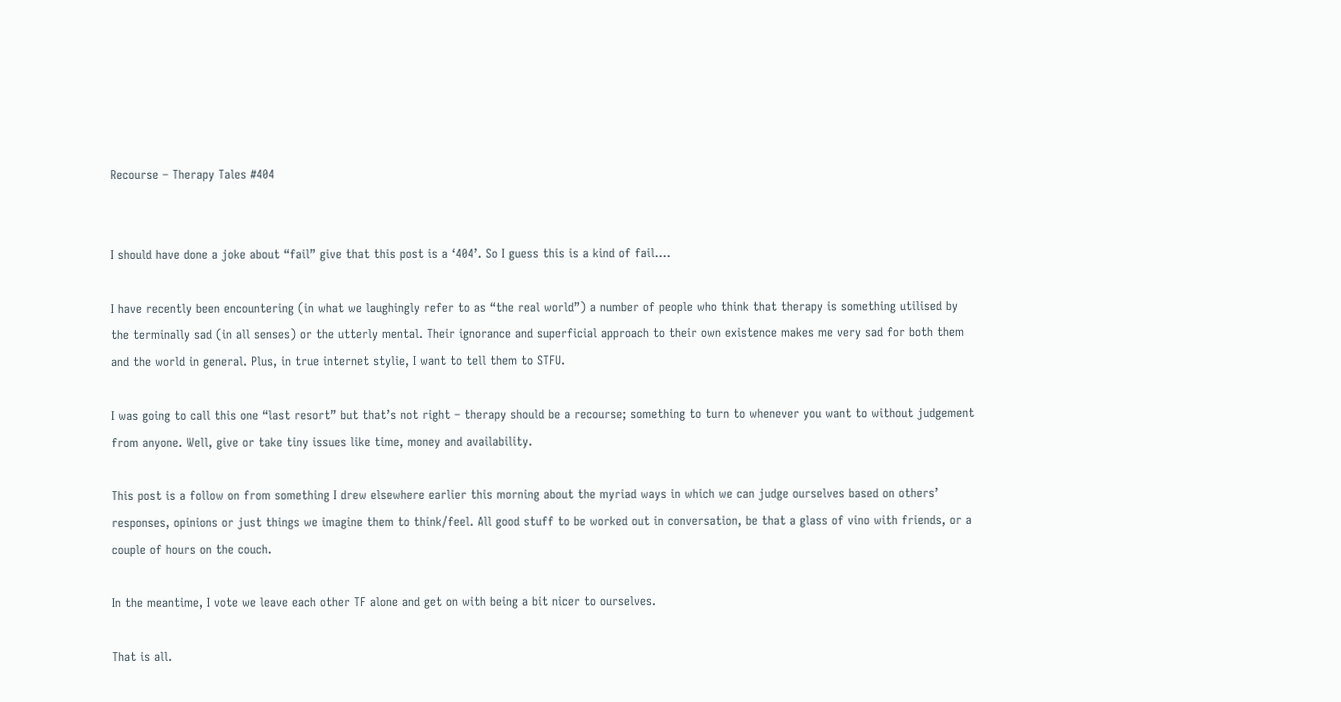Recourse – Therapy Tales #404


I should have done a joke about “fail” give that this post is a ‘404’. So I guess this is a kind of fail….

I have recently been encountering (in what we laughingly refer to as “the real world”) a number of people who think that therapy is something utilised by the terminally sad (in all senses) or the utterly mental. Their ignorance and superficial approach to their own existence makes me very sad for both them and the world in general. Plus, in true internet stylie, I want to tell them to STFU.

I was going to call this one “last resort” but that’s not right – therapy should be a recourse; something to turn to whenever you want to without judgement from anyone. Well, give or take tiny issues like time, money and availability.

This post is a follow on from something I drew elsewhere earlier this morning about the myriad ways in which we can judge ourselves based on others’ responses, opinions or just things we imagine them to think/feel. All good stuff to be worked out in conversation, be that a glass of vino with friends, or a couple of hours on the couch.

In the meantime, I vote we leave each other TF alone and get on with being a bit nicer to ourselves.

That is all.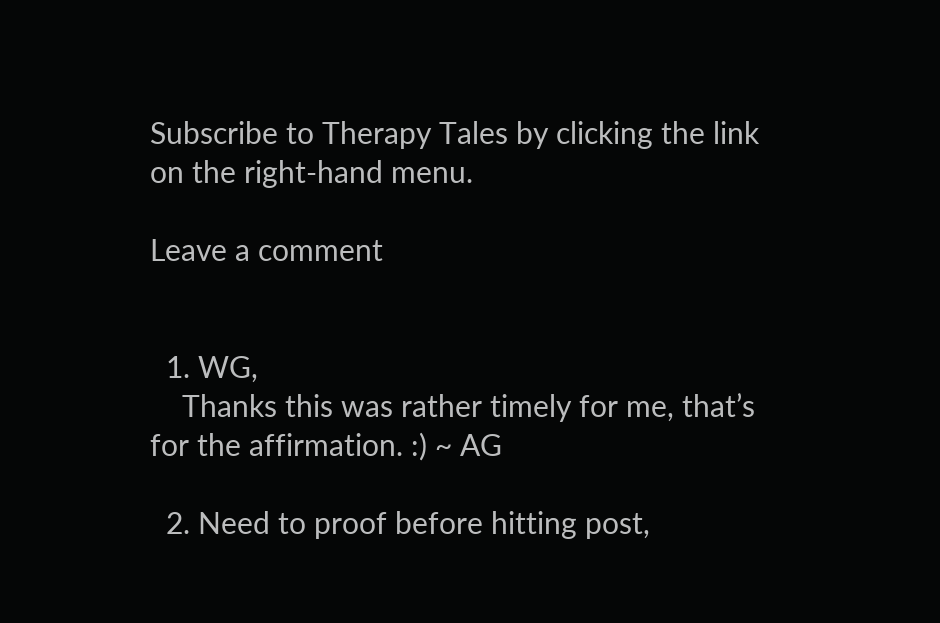Subscribe to Therapy Tales by clicking the link on the right-hand menu.

Leave a comment


  1. WG,
    Thanks this was rather timely for me, that’s for the affirmation. :) ~ AG

  2. Need to proof before hitting post,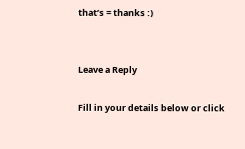that’s = thanks :)


Leave a Reply

Fill in your details below or click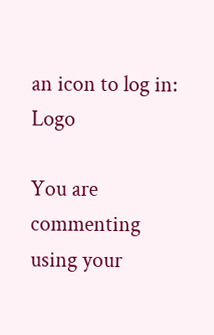an icon to log in: Logo

You are commenting using your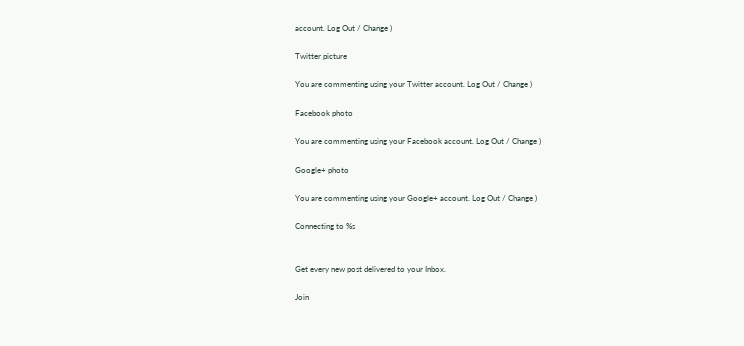account. Log Out / Change )

Twitter picture

You are commenting using your Twitter account. Log Out / Change )

Facebook photo

You are commenting using your Facebook account. Log Out / Change )

Google+ photo

You are commenting using your Google+ account. Log Out / Change )

Connecting to %s


Get every new post delivered to your Inbox.

Join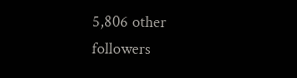5,806 other followers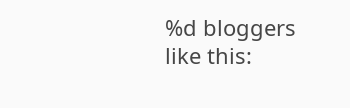%d bloggers like this: